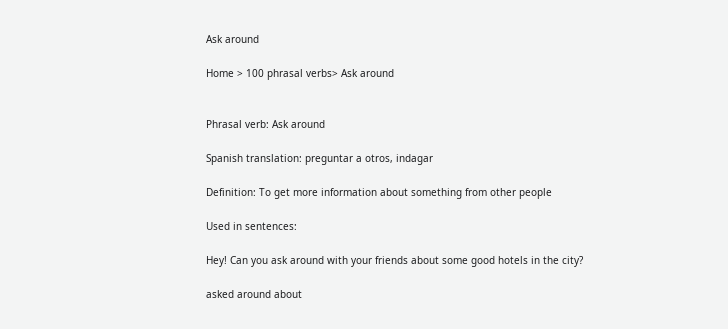Ask around

Home > 100 phrasal verbs> Ask around


Phrasal verb: Ask around

Spanish translation: preguntar a otros, indagar

Definition: To get more information about something from other people

Used in sentences:

Hey! Can you ask around with your friends about some good hotels in the city?

asked around about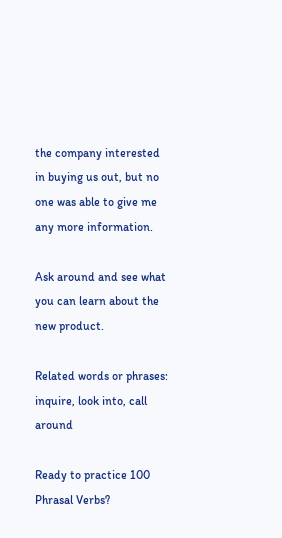the company interested in buying us out, but no one was able to give me any more information.

Ask around and see what you can learn about the new product.

Related words or phrases: inquire, look into, call around

Ready to practice 100 Phrasal Verbs?